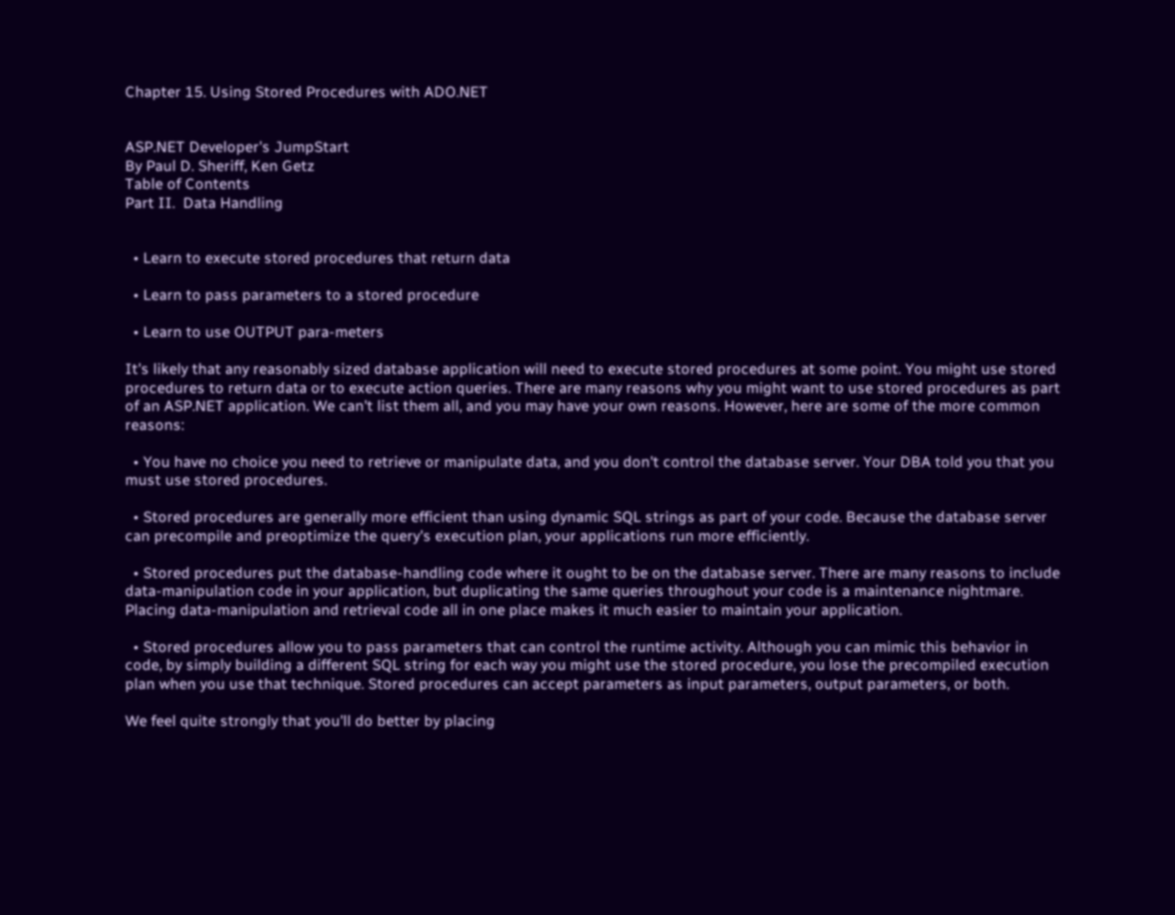Chapter 15. Using Stored Procedures with ADO.NET


ASP.NET Developer's JumpStart
By Paul D. Sheriff, Ken Getz
Table of Contents
Part II.  Data Handling


  • Learn to execute stored procedures that return data

  • Learn to pass parameters to a stored procedure

  • Learn to use OUTPUT para-meters

It's likely that any reasonably sized database application will need to execute stored procedures at some point. You might use stored procedures to return data or to execute action queries. There are many reasons why you might want to use stored procedures as part of an ASP.NET application. We can't list them all, and you may have your own reasons. However, here are some of the more common reasons:

  • You have no choice you need to retrieve or manipulate data, and you don't control the database server. Your DBA told you that you must use stored procedures.

  • Stored procedures are generally more efficient than using dynamic SQL strings as part of your code. Because the database server can precompile and preoptimize the query's execution plan, your applications run more efficiently.

  • Stored procedures put the database-handling code where it ought to be on the database server. There are many reasons to include data-manipulation code in your application, but duplicating the same queries throughout your code is a maintenance nightmare. Placing data-manipulation and retrieval code all in one place makes it much easier to maintain your application.

  • Stored procedures allow you to pass parameters that can control the runtime activity. Although you can mimic this behavior in code, by simply building a different SQL string for each way you might use the stored procedure, you lose the precompiled execution plan when you use that technique. Stored procedures can accept parameters as input parameters, output parameters, or both.

We feel quite strongly that you'll do better by placing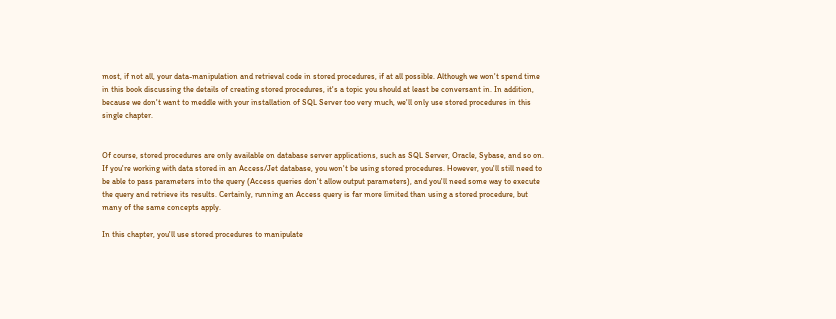most, if not all, your data-manipulation and retrieval code in stored procedures, if at all possible. Although we won't spend time in this book discussing the details of creating stored procedures, it's a topic you should at least be conversant in. In addition, because we don't want to meddle with your installation of SQL Server too very much, we'll only use stored procedures in this single chapter.


Of course, stored procedures are only available on database server applications, such as SQL Server, Oracle, Sybase, and so on. If you're working with data stored in an Access/Jet database, you won't be using stored procedures. However, you'll still need to be able to pass parameters into the query (Access queries don't allow output parameters), and you'll need some way to execute the query and retrieve its results. Certainly, running an Access query is far more limited than using a stored procedure, but many of the same concepts apply.

In this chapter, you'll use stored procedures to manipulate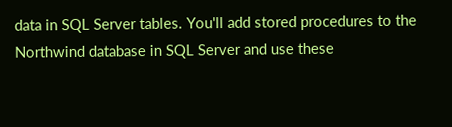data in SQL Server tables. You'll add stored procedures to the Northwind database in SQL Server and use these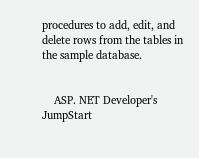procedures to add, edit, and delete rows from the tables in the sample database.


    ASP. NET Developer's JumpStart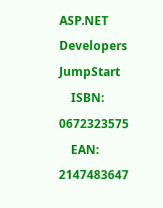ASP.NET Developers JumpStart
    ISBN: 0672323575
    EAN: 2147483647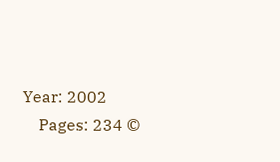Year: 2002
    Pages: 234 ©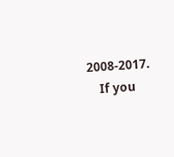2008-2017.
    If you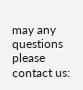may any questions please contact us: